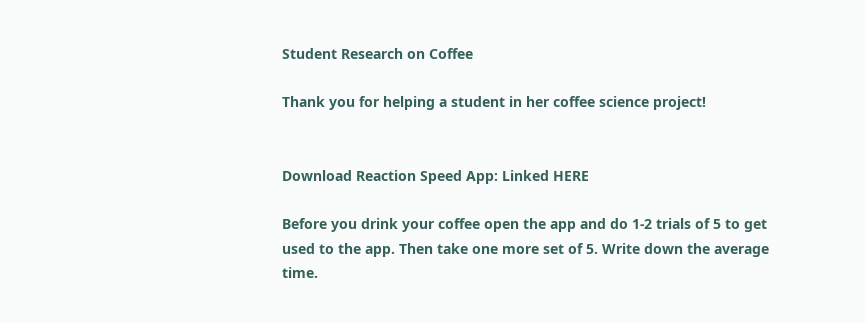Student Research on Coffee

Thank you for helping a student in her coffee science project!


Download Reaction Speed App: Linked HERE

Before you drink your coffee open the app and do 1-2 trials of 5 to get used to the app. Then take one more set of 5. Write down the average time.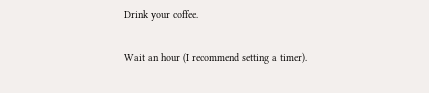Drink your coffee.

Wait an hour (I recommend setting a timer).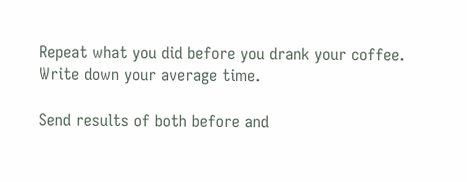Repeat what you did before you drank your coffee. Write down your average time.

Send results of both before and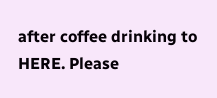after coffee drinking to HERE. Please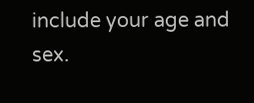include your age and sex.